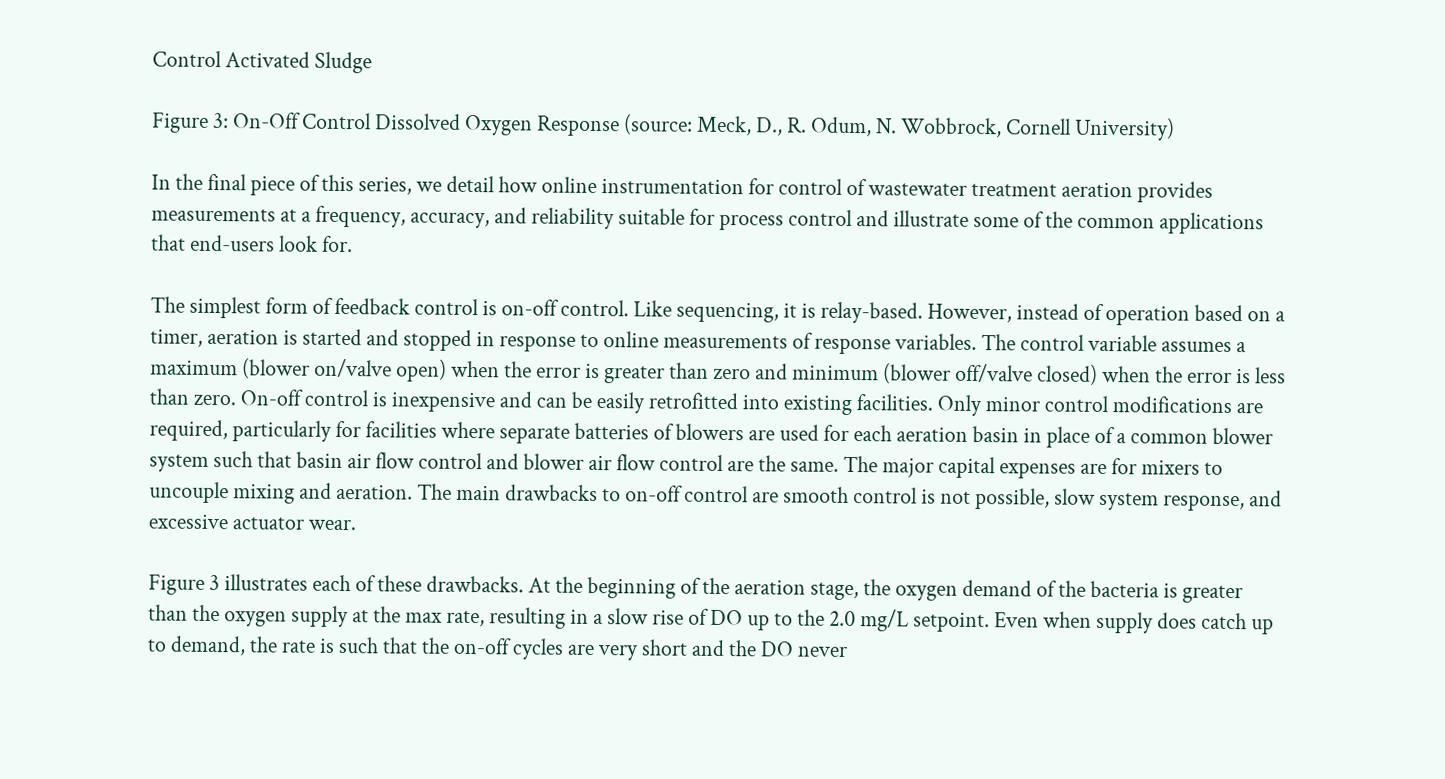Control Activated Sludge

Figure 3: On-Off Control Dissolved Oxygen Response (source: Meck, D., R. Odum, N. Wobbrock, Cornell University)

In the final piece of this series, we detail how online instrumentation for control of wastewater treatment aeration provides measurements at a frequency, accuracy, and reliability suitable for process control and illustrate some of the common applications that end-users look for.

The simplest form of feedback control is on-off control. Like sequencing, it is relay-based. However, instead of operation based on a timer, aeration is started and stopped in response to online measurements of response variables. The control variable assumes a maximum (blower on/valve open) when the error is greater than zero and minimum (blower off/valve closed) when the error is less than zero. On-off control is inexpensive and can be easily retrofitted into existing facilities. Only minor control modifications are required, particularly for facilities where separate batteries of blowers are used for each aeration basin in place of a common blower system such that basin air flow control and blower air flow control are the same. The major capital expenses are for mixers to uncouple mixing and aeration. The main drawbacks to on-off control are smooth control is not possible, slow system response, and excessive actuator wear.

Figure 3 illustrates each of these drawbacks. At the beginning of the aeration stage, the oxygen demand of the bacteria is greater than the oxygen supply at the max rate, resulting in a slow rise of DO up to the 2.0 mg/L setpoint. Even when supply does catch up to demand, the rate is such that the on-off cycles are very short and the DO never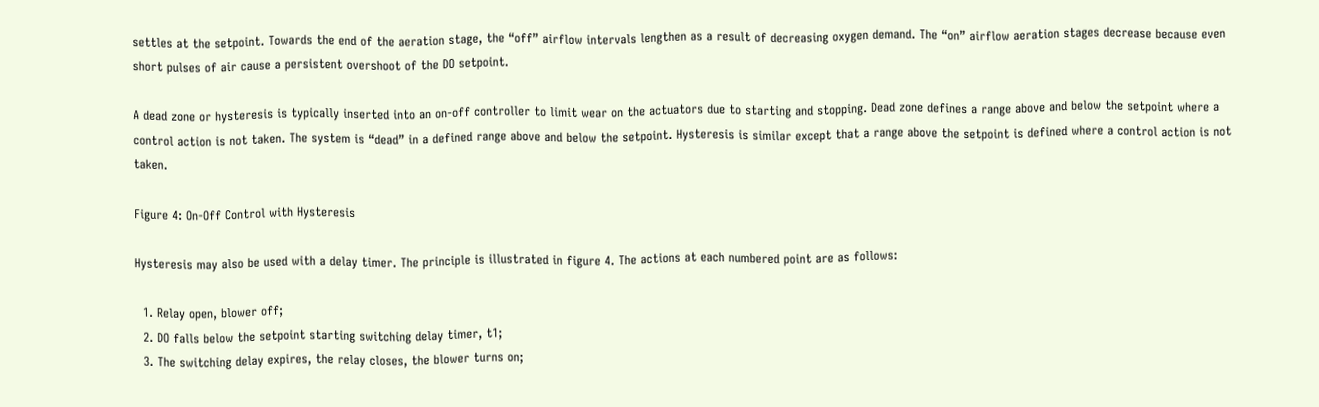settles at the setpoint. Towards the end of the aeration stage, the “off” airflow intervals lengthen as a result of decreasing oxygen demand. The “on” airflow aeration stages decrease because even short pulses of air cause a persistent overshoot of the DO setpoint.

A dead zone or hysteresis is typically inserted into an on-off controller to limit wear on the actuators due to starting and stopping. Dead zone defines a range above and below the setpoint where a control action is not taken. The system is “dead” in a defined range above and below the setpoint. Hysteresis is similar except that a range above the setpoint is defined where a control action is not taken.

Figure 4: On-Off Control with Hysteresis

Hysteresis may also be used with a delay timer. The principle is illustrated in figure 4. The actions at each numbered point are as follows:

  1. Relay open, blower off;
  2. DO falls below the setpoint starting switching delay timer, t1;
  3. The switching delay expires, the relay closes, the blower turns on;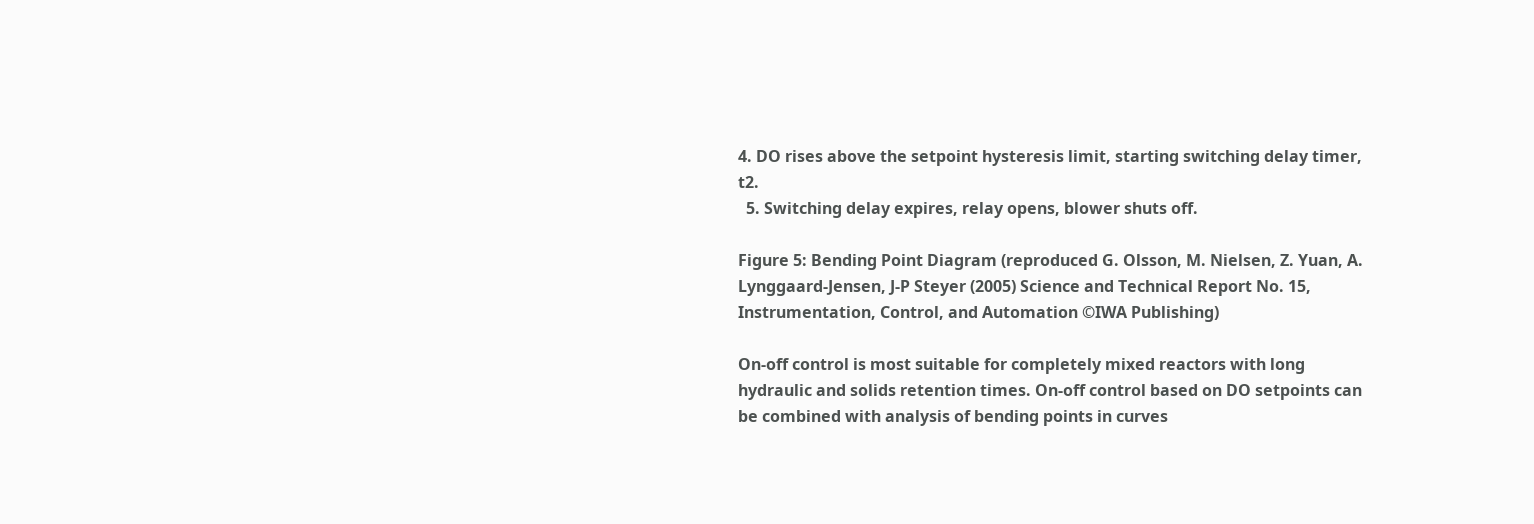4. DO rises above the setpoint hysteresis limit, starting switching delay timer, t2.
  5. Switching delay expires, relay opens, blower shuts off.

Figure 5: Bending Point Diagram (reproduced G. Olsson, M. Nielsen, Z. Yuan, A. Lynggaard-Jensen, J-P Steyer (2005) Science and Technical Report No. 15, Instrumentation, Control, and Automation ©IWA Publishing)

On-off control is most suitable for completely mixed reactors with long hydraulic and solids retention times. On-off control based on DO setpoints can be combined with analysis of bending points in curves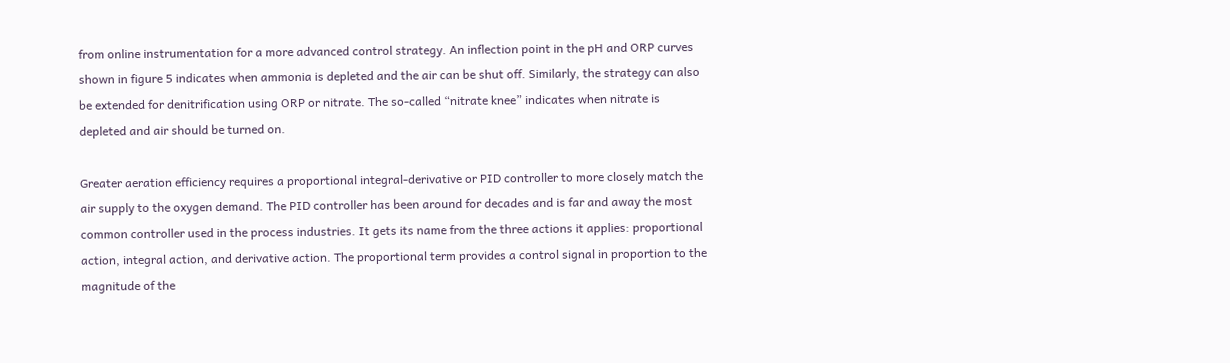from online instrumentation for a more advanced control strategy. An inflection point in the pH and ORP curves shown in figure 5 indicates when ammonia is depleted and the air can be shut off. Similarly, the strategy can also be extended for denitrification using ORP or nitrate. The so-called “nitrate knee” indicates when nitrate is depleted and air should be turned on.

Greater aeration efficiency requires a proportional integral-derivative or PID controller to more closely match the air supply to the oxygen demand. The PID controller has been around for decades and is far and away the most common controller used in the process industries. It gets its name from the three actions it applies: proportional action, integral action, and derivative action. The proportional term provides a control signal in proportion to the magnitude of the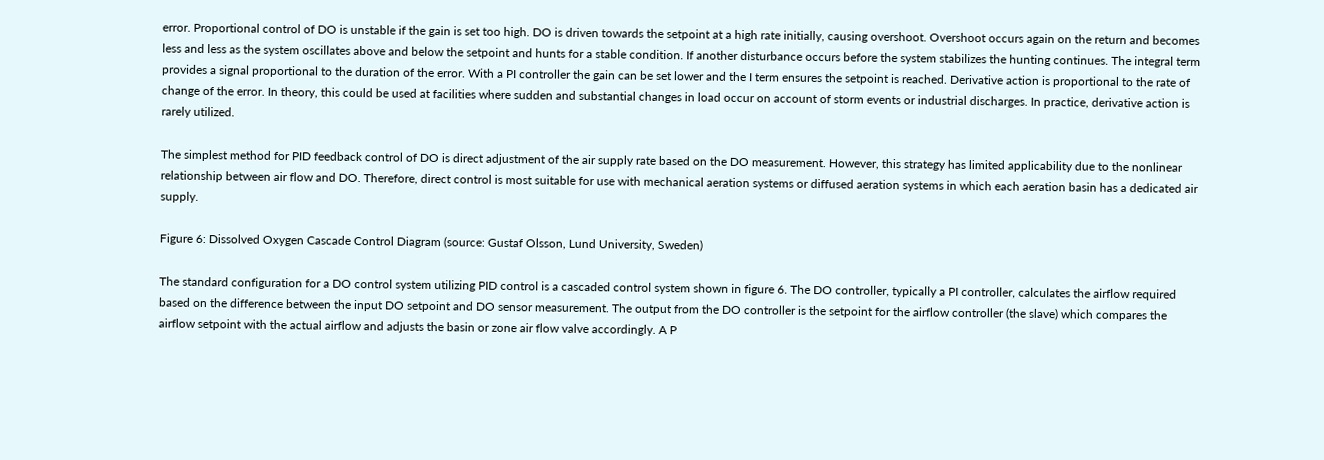error. Proportional control of DO is unstable if the gain is set too high. DO is driven towards the setpoint at a high rate initially, causing overshoot. Overshoot occurs again on the return and becomes less and less as the system oscillates above and below the setpoint and hunts for a stable condition. If another disturbance occurs before the system stabilizes the hunting continues. The integral term provides a signal proportional to the duration of the error. With a PI controller the gain can be set lower and the I term ensures the setpoint is reached. Derivative action is proportional to the rate of change of the error. In theory, this could be used at facilities where sudden and substantial changes in load occur on account of storm events or industrial discharges. In practice, derivative action is rarely utilized.

The simplest method for PID feedback control of DO is direct adjustment of the air supply rate based on the DO measurement. However, this strategy has limited applicability due to the nonlinear relationship between air flow and DO. Therefore, direct control is most suitable for use with mechanical aeration systems or diffused aeration systems in which each aeration basin has a dedicated air supply.

Figure 6: Dissolved Oxygen Cascade Control Diagram (source: Gustaf Olsson, Lund University, Sweden)

The standard configuration for a DO control system utilizing PID control is a cascaded control system shown in figure 6. The DO controller, typically a PI controller, calculates the airflow required based on the difference between the input DO setpoint and DO sensor measurement. The output from the DO controller is the setpoint for the airflow controller (the slave) which compares the airflow setpoint with the actual airflow and adjusts the basin or zone air flow valve accordingly. A P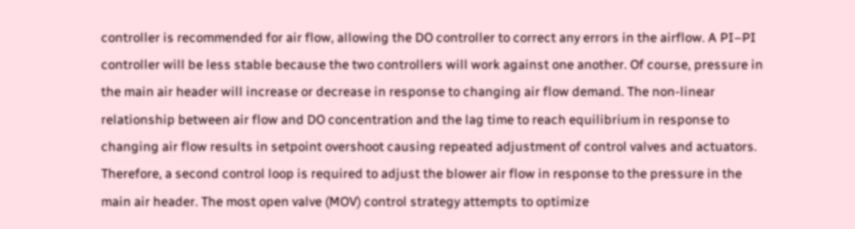controller is recommended for air flow, allowing the DO controller to correct any errors in the airflow. A PI–PI controller will be less stable because the two controllers will work against one another. Of course, pressure in the main air header will increase or decrease in response to changing air flow demand. The non-linear relationship between air flow and DO concentration and the lag time to reach equilibrium in response to changing air flow results in setpoint overshoot causing repeated adjustment of control valves and actuators. Therefore, a second control loop is required to adjust the blower air flow in response to the pressure in the main air header. The most open valve (MOV) control strategy attempts to optimize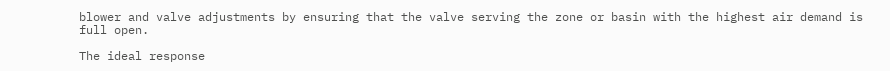blower and valve adjustments by ensuring that the valve serving the zone or basin with the highest air demand is full open.

The ideal response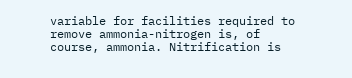variable for facilities required to remove ammonia-nitrogen is, of course, ammonia. Nitrification is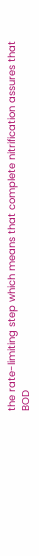the rate-limiting step which means that complete nitrification assures that BOD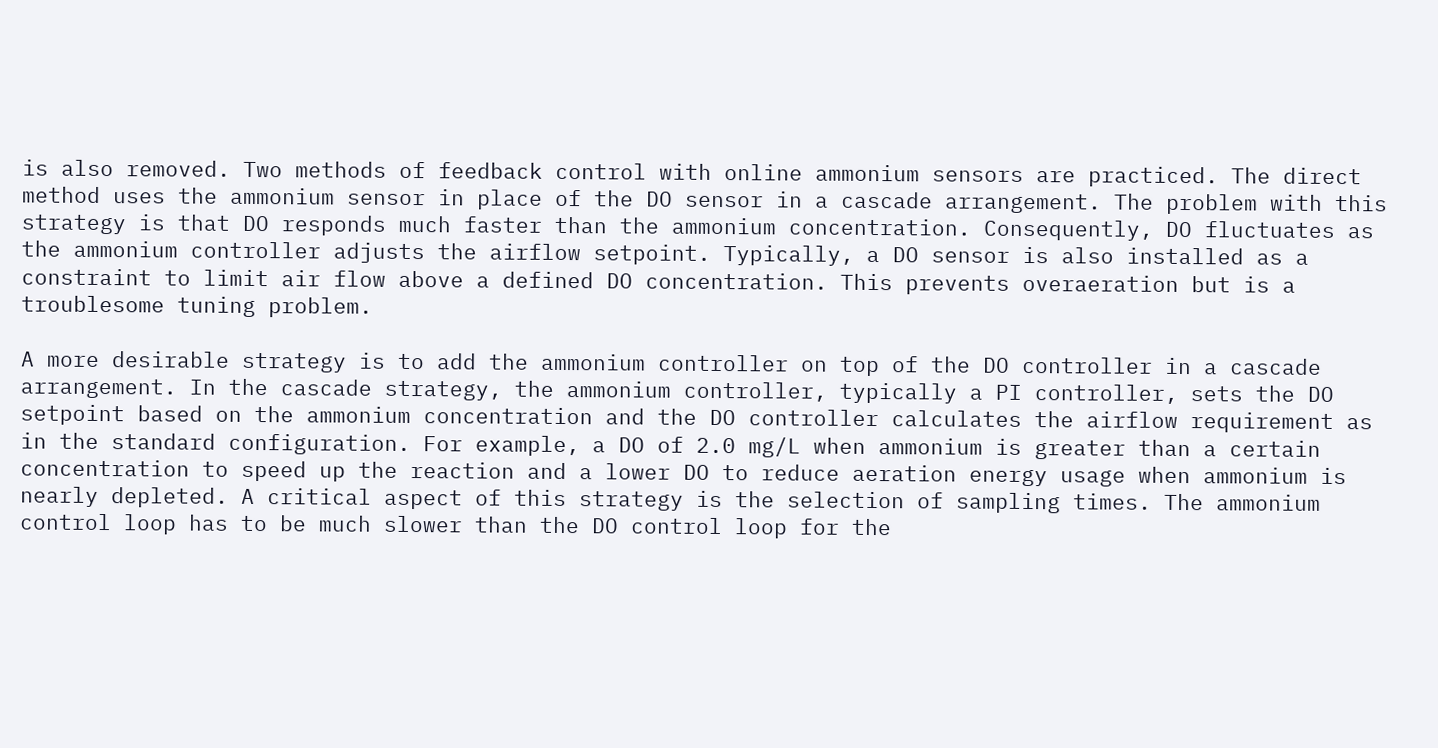is also removed. Two methods of feedback control with online ammonium sensors are practiced. The direct method uses the ammonium sensor in place of the DO sensor in a cascade arrangement. The problem with this strategy is that DO responds much faster than the ammonium concentration. Consequently, DO fluctuates as the ammonium controller adjusts the airflow setpoint. Typically, a DO sensor is also installed as a constraint to limit air flow above a defined DO concentration. This prevents overaeration but is a troublesome tuning problem.

A more desirable strategy is to add the ammonium controller on top of the DO controller in a cascade arrangement. In the cascade strategy, the ammonium controller, typically a PI controller, sets the DO setpoint based on the ammonium concentration and the DO controller calculates the airflow requirement as in the standard configuration. For example, a DO of 2.0 mg/L when ammonium is greater than a certain concentration to speed up the reaction and a lower DO to reduce aeration energy usage when ammonium is nearly depleted. A critical aspect of this strategy is the selection of sampling times. The ammonium control loop has to be much slower than the DO control loop for the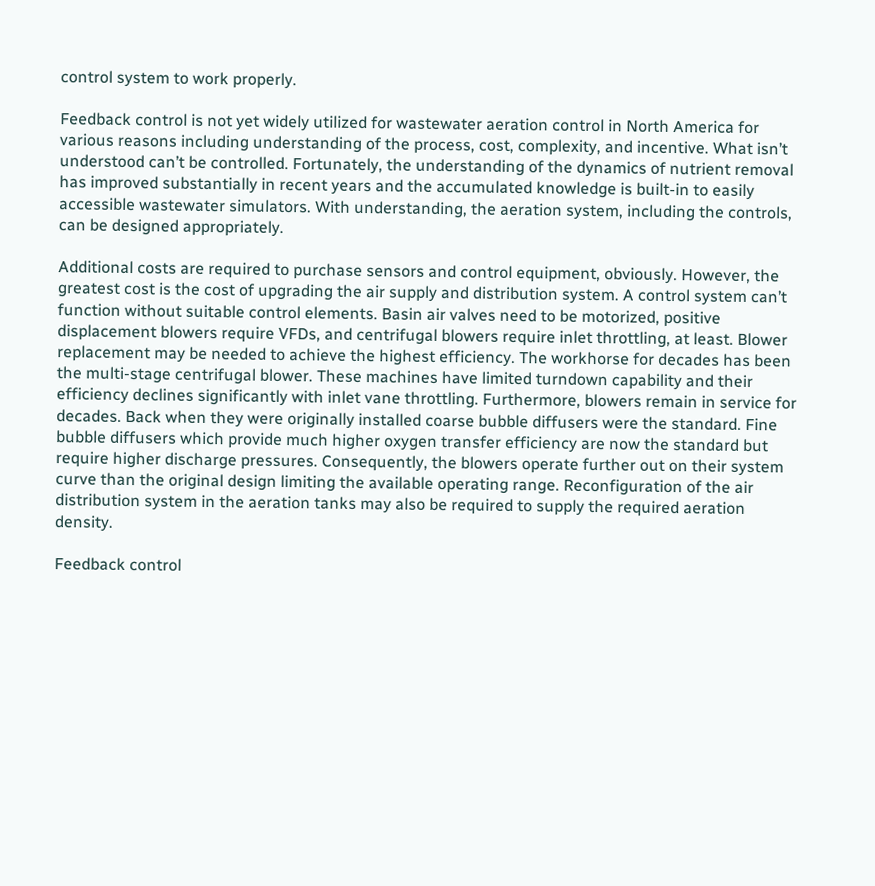control system to work properly.

Feedback control is not yet widely utilized for wastewater aeration control in North America for various reasons including understanding of the process, cost, complexity, and incentive. What isn’t understood can’t be controlled. Fortunately, the understanding of the dynamics of nutrient removal has improved substantially in recent years and the accumulated knowledge is built-in to easily accessible wastewater simulators. With understanding, the aeration system, including the controls, can be designed appropriately.

Additional costs are required to purchase sensors and control equipment, obviously. However, the greatest cost is the cost of upgrading the air supply and distribution system. A control system can’t function without suitable control elements. Basin air valves need to be motorized, positive displacement blowers require VFDs, and centrifugal blowers require inlet throttling, at least. Blower replacement may be needed to achieve the highest efficiency. The workhorse for decades has been the multi-stage centrifugal blower. These machines have limited turndown capability and their efficiency declines significantly with inlet vane throttling. Furthermore, blowers remain in service for decades. Back when they were originally installed coarse bubble diffusers were the standard. Fine bubble diffusers which provide much higher oxygen transfer efficiency are now the standard but require higher discharge pressures. Consequently, the blowers operate further out on their system curve than the original design limiting the available operating range. Reconfiguration of the air distribution system in the aeration tanks may also be required to supply the required aeration density.

Feedback control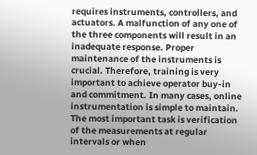requires instruments, controllers, and actuators. A malfunction of any one of the three components will result in an inadequate response. Proper maintenance of the instruments is crucial. Therefore, training is very important to achieve operator buy-in and commitment. In many cases, online instrumentation is simple to maintain. The most important task is verification of the measurements at regular intervals or when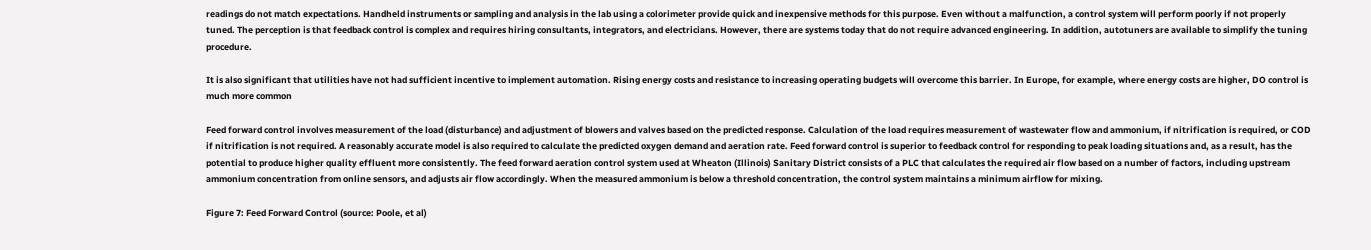readings do not match expectations. Handheld instruments or sampling and analysis in the lab using a colorimeter provide quick and inexpensive methods for this purpose. Even without a malfunction, a control system will perform poorly if not properly tuned. The perception is that feedback control is complex and requires hiring consultants, integrators, and electricians. However, there are systems today that do not require advanced engineering. In addition, autotuners are available to simplify the tuning procedure.

It is also significant that utilities have not had sufficient incentive to implement automation. Rising energy costs and resistance to increasing operating budgets will overcome this barrier. In Europe, for example, where energy costs are higher, DO control is much more common

Feed forward control involves measurement of the load (disturbance) and adjustment of blowers and valves based on the predicted response. Calculation of the load requires measurement of wastewater flow and ammonium, if nitrification is required, or COD if nitrification is not required. A reasonably accurate model is also required to calculate the predicted oxygen demand and aeration rate. Feed forward control is superior to feedback control for responding to peak loading situations and, as a result, has the potential to produce higher quality effluent more consistently. The feed forward aeration control system used at Wheaton (Illinois) Sanitary District consists of a PLC that calculates the required air flow based on a number of factors, including upstream ammonium concentration from online sensors, and adjusts air flow accordingly. When the measured ammonium is below a threshold concentration, the control system maintains a minimum airflow for mixing.

Figure 7: Feed Forward Control (source: Poole, et al)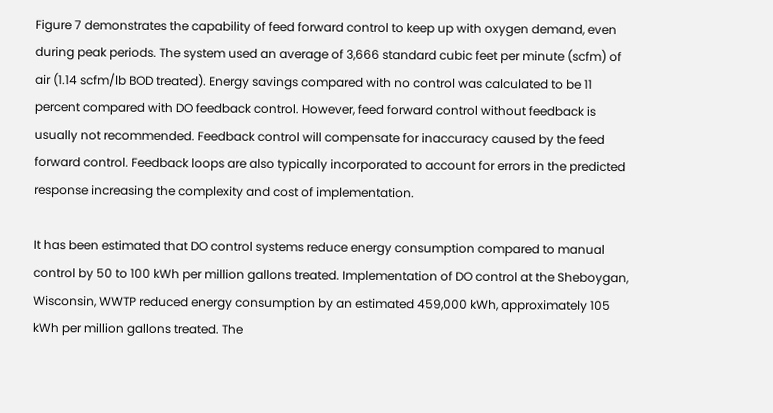Figure 7 demonstrates the capability of feed forward control to keep up with oxygen demand, even during peak periods. The system used an average of 3,666 standard cubic feet per minute (scfm) of air (1.14 scfm/lb BOD treated). Energy savings compared with no control was calculated to be 11 percent compared with DO feedback control. However, feed forward control without feedback is usually not recommended. Feedback control will compensate for inaccuracy caused by the feed forward control. Feedback loops are also typically incorporated to account for errors in the predicted response increasing the complexity and cost of implementation.

It has been estimated that DO control systems reduce energy consumption compared to manual control by 50 to 100 kWh per million gallons treated. Implementation of DO control at the Sheboygan, Wisconsin, WWTP reduced energy consumption by an estimated 459,000 kWh, approximately 105 kWh per million gallons treated. The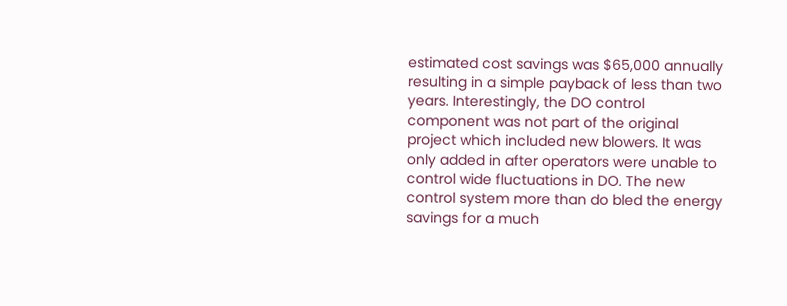estimated cost savings was $65,000 annually resulting in a simple payback of less than two years. Interestingly, the DO control component was not part of the original project which included new blowers. It was only added in after operators were unable to control wide fluctuations in DO. The new control system more than do bled the energy savings for a much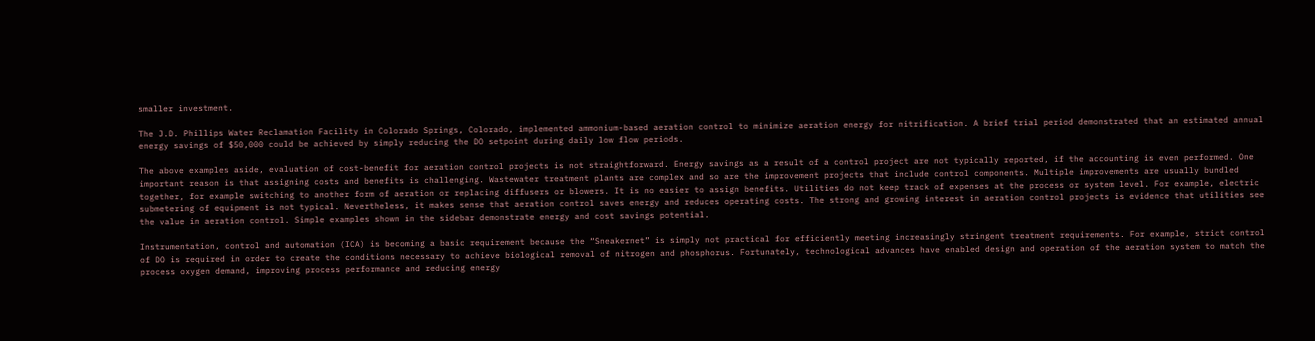smaller investment.

The J.D. Phillips Water Reclamation Facility in Colorado Springs, Colorado, implemented ammonium-based aeration control to minimize aeration energy for nitrification. A brief trial period demonstrated that an estimated annual energy savings of $50,000 could be achieved by simply reducing the DO setpoint during daily low flow periods.

The above examples aside, evaluation of cost-benefit for aeration control projects is not straightforward. Energy savings as a result of a control project are not typically reported, if the accounting is even performed. One important reason is that assigning costs and benefits is challenging. Wastewater treatment plants are complex and so are the improvement projects that include control components. Multiple improvements are usually bundled together, for example switching to another form of aeration or replacing diffusers or blowers. It is no easier to assign benefits. Utilities do not keep track of expenses at the process or system level. For example, electric submetering of equipment is not typical. Nevertheless, it makes sense that aeration control saves energy and reduces operating costs. The strong and growing interest in aeration control projects is evidence that utilities see the value in aeration control. Simple examples shown in the sidebar demonstrate energy and cost savings potential.

Instrumentation, control and automation (ICA) is becoming a basic requirement because the “Sneakernet” is simply not practical for efficiently meeting increasingly stringent treatment requirements. For example, strict control of DO is required in order to create the conditions necessary to achieve biological removal of nitrogen and phosphorus. Fortunately, technological advances have enabled design and operation of the aeration system to match the process oxygen demand, improving process performance and reducing energy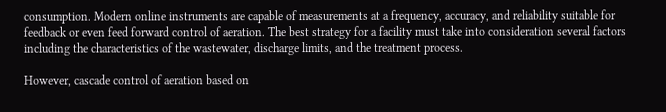consumption. Modern online instruments are capable of measurements at a frequency, accuracy, and reliability suitable for feedback or even feed forward control of aeration. The best strategy for a facility must take into consideration several factors including the characteristics of the wastewater, discharge limits, and the treatment process.

However, cascade control of aeration based on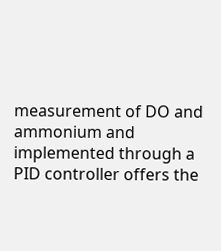measurement of DO and ammonium and implemented through a PID controller offers the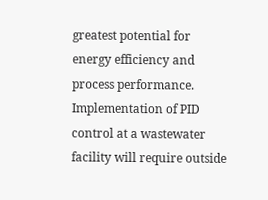greatest potential for energy efficiency and process performance. Implementation of PID control at a wastewater facility will require outside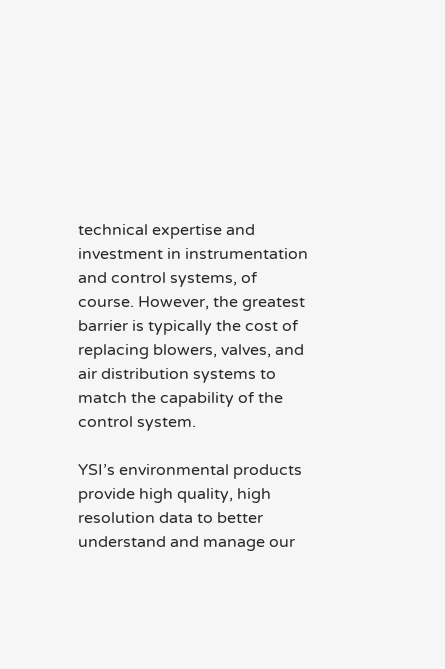technical expertise and investment in instrumentation and control systems, of course. However, the greatest barrier is typically the cost of replacing blowers, valves, and air distribution systems to match the capability of the control system.

YSI’s environmental products provide high quality, high resolution data to better understand and manage our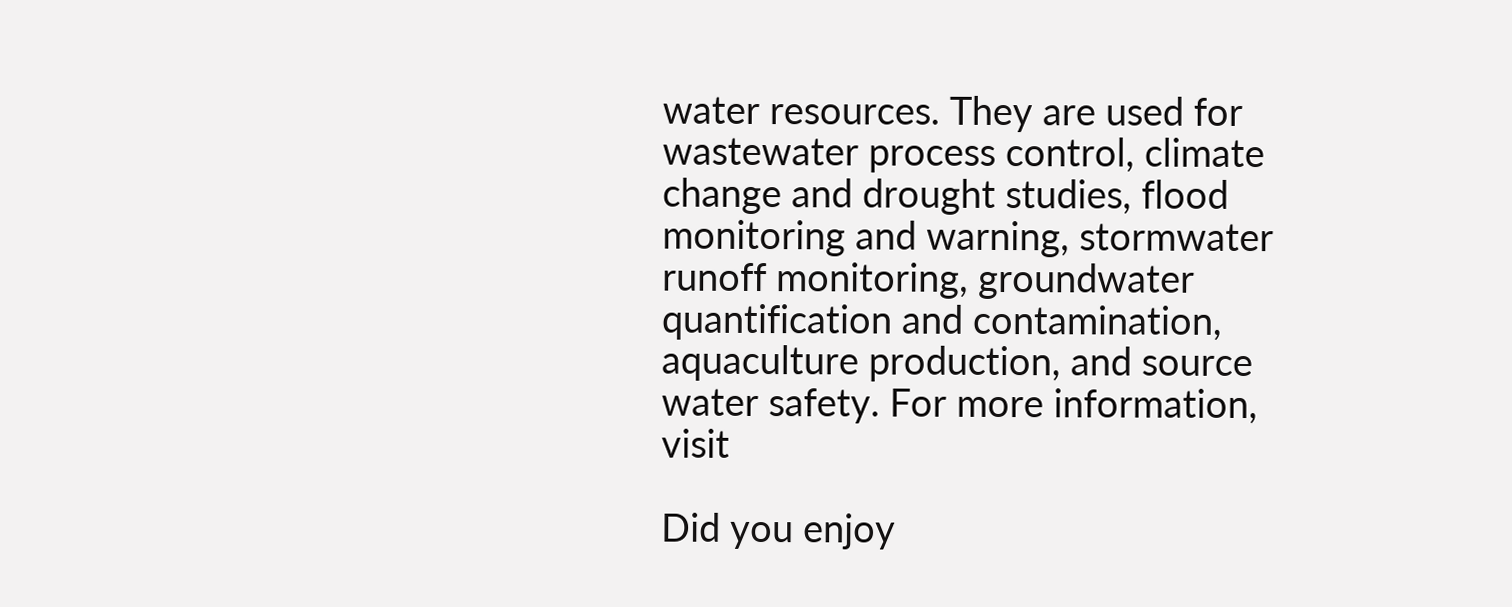water resources. They are used for wastewater process control, climate change and drought studies, flood monitoring and warning, stormwater runoff monitoring, groundwater quantification and contamination, aquaculture production, and source water safety. For more information, visit

Did you enjoy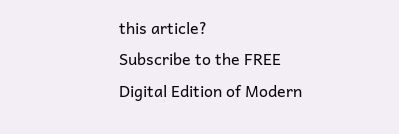this article?
Subscribe to the FREE Digital Edition of Modern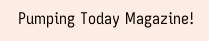Pumping Today Magazine!